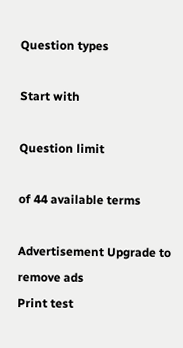Question types

Start with

Question limit

of 44 available terms

Advertisement Upgrade to remove ads
Print test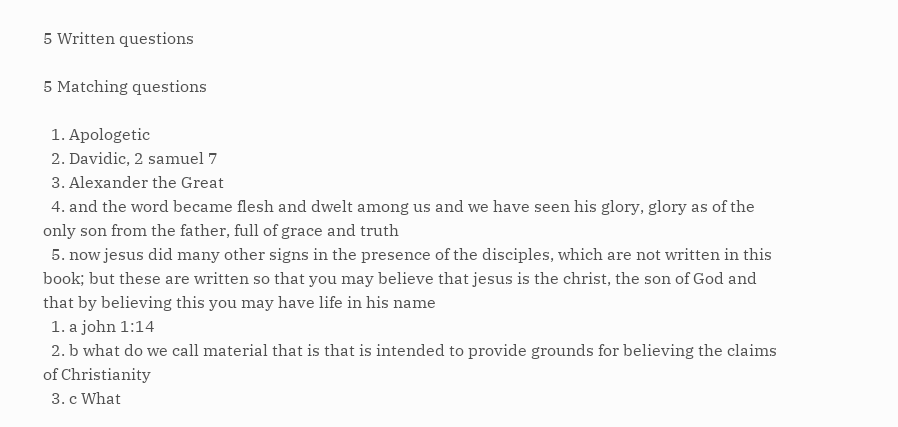5 Written questions

5 Matching questions

  1. Apologetic
  2. Davidic, 2 samuel 7
  3. Alexander the Great
  4. and the word became flesh and dwelt among us and we have seen his glory, glory as of the only son from the father, full of grace and truth
  5. now jesus did many other signs in the presence of the disciples, which are not written in this book; but these are written so that you may believe that jesus is the christ, the son of God and that by believing this you may have life in his name
  1. a john 1:14
  2. b what do we call material that is that is intended to provide grounds for believing the claims of Christianity
  3. c What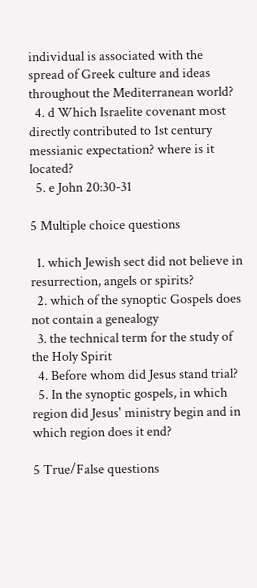individual is associated with the spread of Greek culture and ideas throughout the Mediterranean world?
  4. d Which Israelite covenant most directly contributed to 1st century messianic expectation? where is it located?
  5. e John 20:30-31

5 Multiple choice questions

  1. which Jewish sect did not believe in resurrection, angels or spirits?
  2. which of the synoptic Gospels does not contain a genealogy
  3. the technical term for the study of the Holy Spirit
  4. Before whom did Jesus stand trial?
  5. In the synoptic gospels, in which region did Jesus' ministry begin and in which region does it end?

5 True/False questions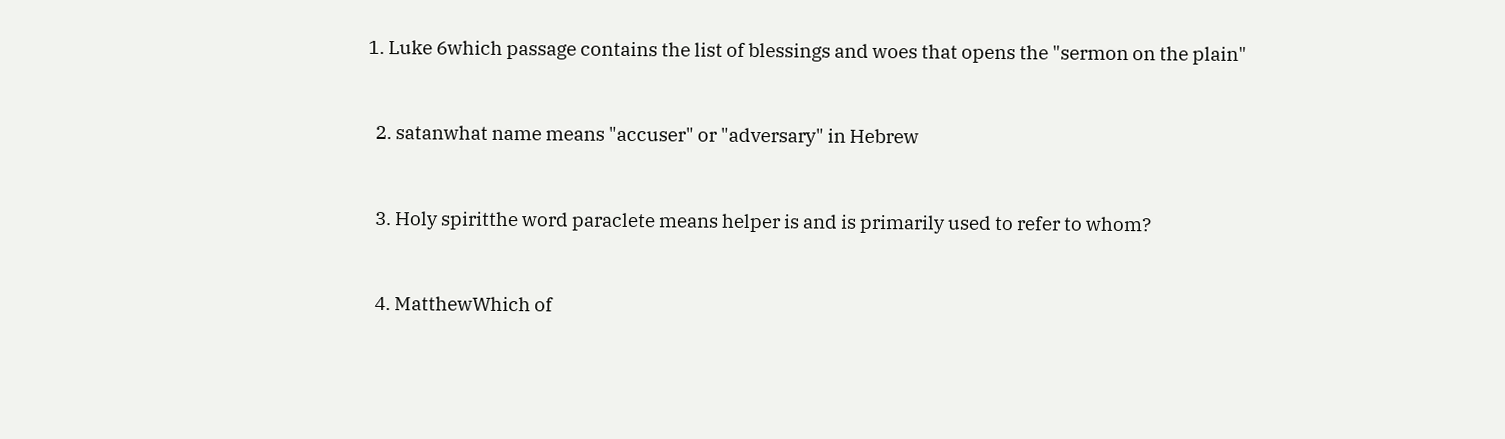1. Luke 6which passage contains the list of blessings and woes that opens the "sermon on the plain"


  2. satanwhat name means "accuser" or "adversary" in Hebrew


  3. Holy spiritthe word paraclete means helper is and is primarily used to refer to whom?


  4. MatthewWhich of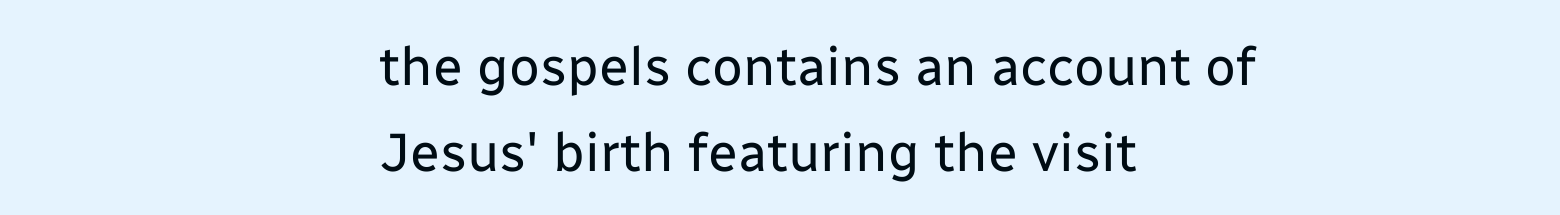the gospels contains an account of Jesus' birth featuring the visit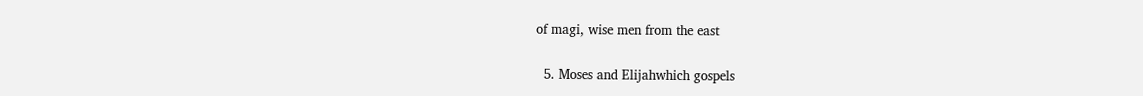of magi, wise men from the east


  5. Moses and Elijahwhich gospels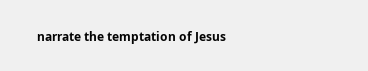narrate the temptation of Jesus